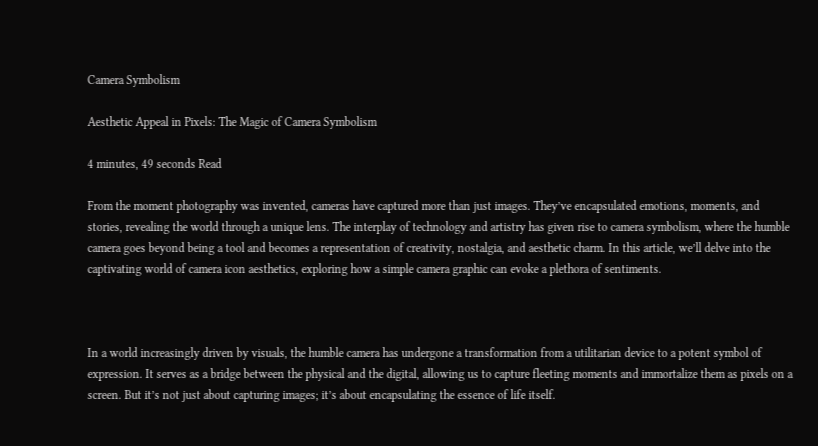Camera Symbolism

Aesthetic Appeal in Pixels: The Magic of Camera Symbolism

4 minutes, 49 seconds Read

From the moment photography was invented, cameras have captured more than just images. They’ve encapsulated emotions, moments, and stories, revealing the world through a unique lens. The interplay of technology and artistry has given rise to camera symbolism, where the humble camera goes beyond being a tool and becomes a representation of creativity, nostalgia, and aesthetic charm. In this article, we’ll delve into the captivating world of camera icon aesthetics, exploring how a simple camera graphic can evoke a plethora of sentiments.



In a world increasingly driven by visuals, the humble camera has undergone a transformation from a utilitarian device to a potent symbol of expression. It serves as a bridge between the physical and the digital, allowing us to capture fleeting moments and immortalize them as pixels on a screen. But it’s not just about capturing images; it’s about encapsulating the essence of life itself.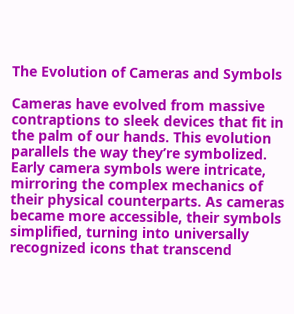The Evolution of Cameras and Symbols

Cameras have evolved from massive contraptions to sleek devices that fit in the palm of our hands. This evolution parallels the way they’re symbolized. Early camera symbols were intricate, mirroring the complex mechanics of their physical counterparts. As cameras became more accessible, their symbols simplified, turning into universally recognized icons that transcend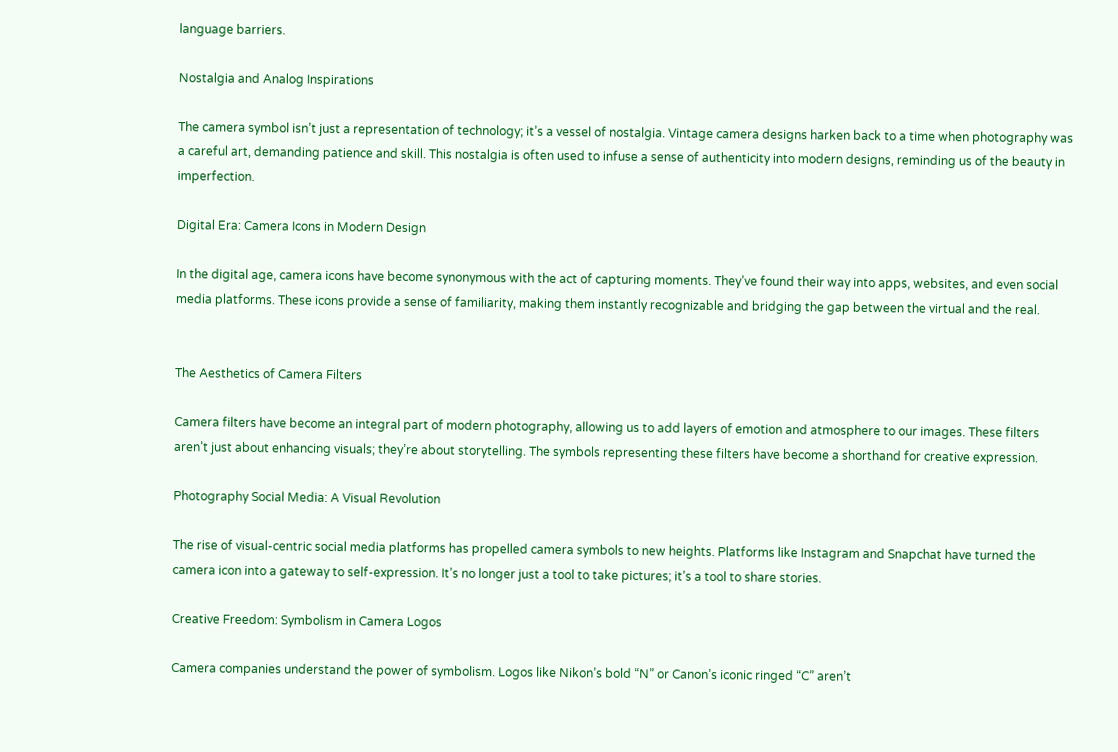language barriers.

Nostalgia and Analog Inspirations

The camera symbol isn’t just a representation of technology; it’s a vessel of nostalgia. Vintage camera designs harken back to a time when photography was a careful art, demanding patience and skill. This nostalgia is often used to infuse a sense of authenticity into modern designs, reminding us of the beauty in imperfection.

Digital Era: Camera Icons in Modern Design

In the digital age, camera icons have become synonymous with the act of capturing moments. They’ve found their way into apps, websites, and even social media platforms. These icons provide a sense of familiarity, making them instantly recognizable and bridging the gap between the virtual and the real.


The Aesthetics of Camera Filters

Camera filters have become an integral part of modern photography, allowing us to add layers of emotion and atmosphere to our images. These filters aren’t just about enhancing visuals; they’re about storytelling. The symbols representing these filters have become a shorthand for creative expression.

Photography Social Media: A Visual Revolution

The rise of visual-centric social media platforms has propelled camera symbols to new heights. Platforms like Instagram and Snapchat have turned the camera icon into a gateway to self-expression. It’s no longer just a tool to take pictures; it’s a tool to share stories.

Creative Freedom: Symbolism in Camera Logos

Camera companies understand the power of symbolism. Logos like Nikon’s bold “N” or Canon’s iconic ringed “C” aren’t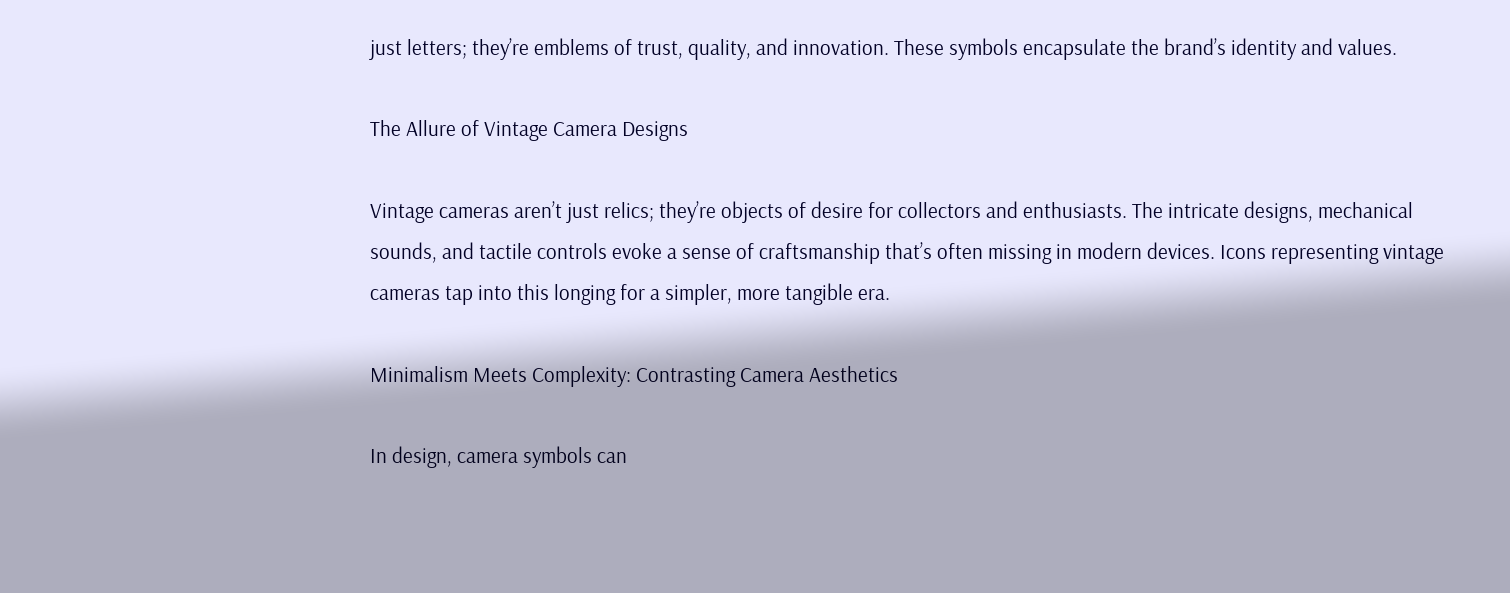just letters; they’re emblems of trust, quality, and innovation. These symbols encapsulate the brand’s identity and values.

The Allure of Vintage Camera Designs

Vintage cameras aren’t just relics; they’re objects of desire for collectors and enthusiasts. The intricate designs, mechanical sounds, and tactile controls evoke a sense of craftsmanship that’s often missing in modern devices. Icons representing vintage cameras tap into this longing for a simpler, more tangible era.

Minimalism Meets Complexity: Contrasting Camera Aesthetics

In design, camera symbols can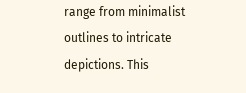range from minimalist outlines to intricate depictions. This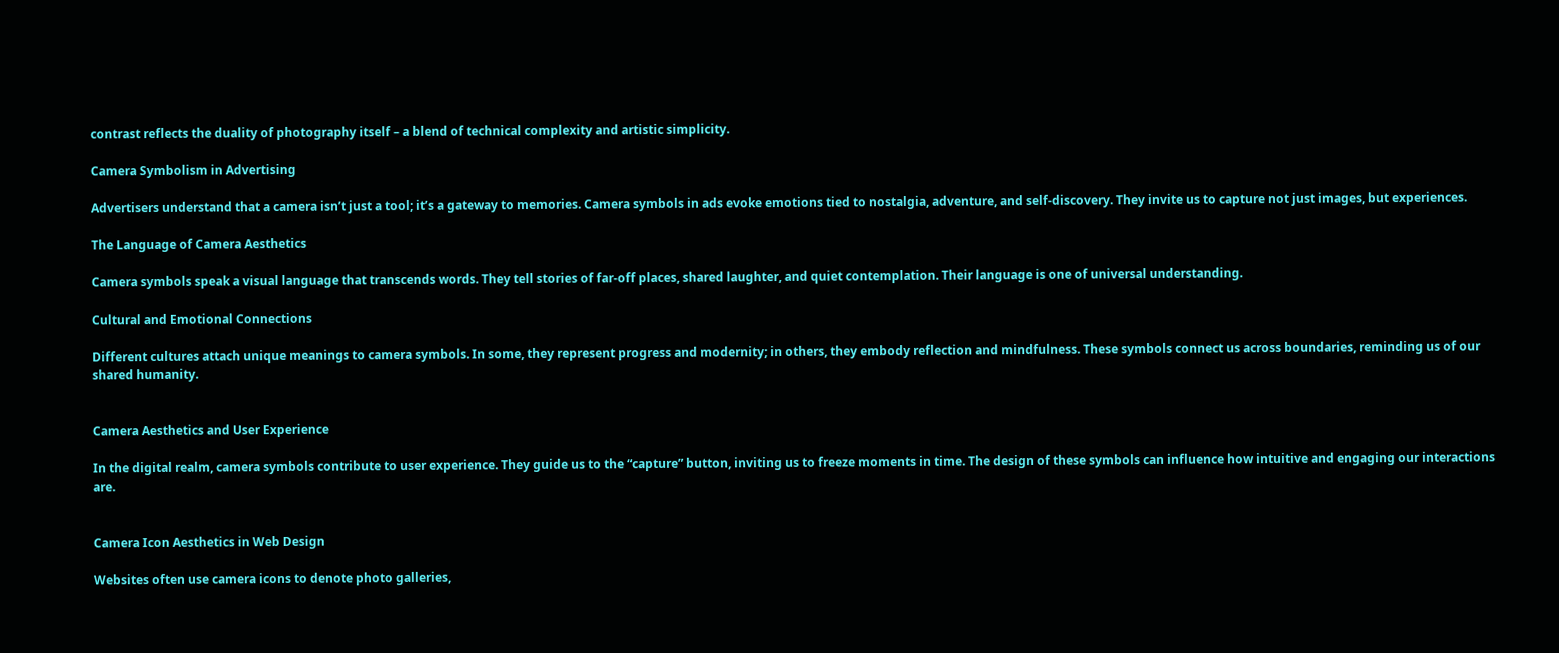contrast reflects the duality of photography itself – a blend of technical complexity and artistic simplicity.

Camera Symbolism in Advertising

Advertisers understand that a camera isn’t just a tool; it’s a gateway to memories. Camera symbols in ads evoke emotions tied to nostalgia, adventure, and self-discovery. They invite us to capture not just images, but experiences.

The Language of Camera Aesthetics

Camera symbols speak a visual language that transcends words. They tell stories of far-off places, shared laughter, and quiet contemplation. Their language is one of universal understanding.

Cultural and Emotional Connections

Different cultures attach unique meanings to camera symbols. In some, they represent progress and modernity; in others, they embody reflection and mindfulness. These symbols connect us across boundaries, reminding us of our shared humanity.


Camera Aesthetics and User Experience

In the digital realm, camera symbols contribute to user experience. They guide us to the “capture” button, inviting us to freeze moments in time. The design of these symbols can influence how intuitive and engaging our interactions are.


Camera Icon Aesthetics in Web Design

Websites often use camera icons to denote photo galleries,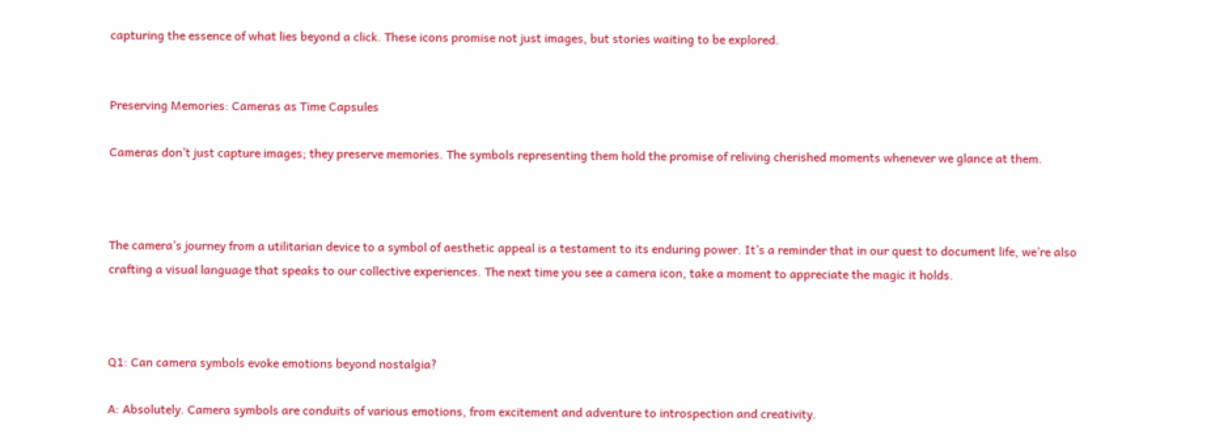capturing the essence of what lies beyond a click. These icons promise not just images, but stories waiting to be explored.


Preserving Memories: Cameras as Time Capsules

Cameras don’t just capture images; they preserve memories. The symbols representing them hold the promise of reliving cherished moments whenever we glance at them.



The camera’s journey from a utilitarian device to a symbol of aesthetic appeal is a testament to its enduring power. It’s a reminder that in our quest to document life, we’re also crafting a visual language that speaks to our collective experiences. The next time you see a camera icon, take a moment to appreciate the magic it holds.



Q1: Can camera symbols evoke emotions beyond nostalgia?

A: Absolutely. Camera symbols are conduits of various emotions, from excitement and adventure to introspection and creativity.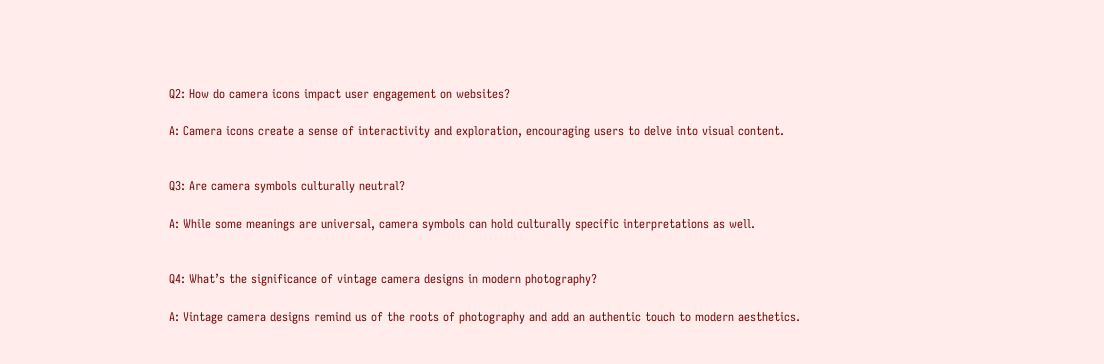Q2: How do camera icons impact user engagement on websites?

A: Camera icons create a sense of interactivity and exploration, encouraging users to delve into visual content.


Q3: Are camera symbols culturally neutral?

A: While some meanings are universal, camera symbols can hold culturally specific interpretations as well.


Q4: What’s the significance of vintage camera designs in modern photography?

A: Vintage camera designs remind us of the roots of photography and add an authentic touch to modern aesthetics.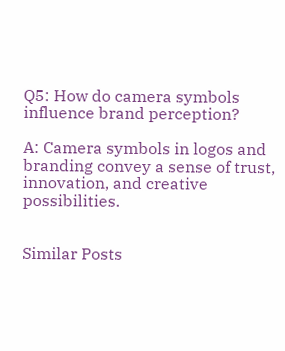Q5: How do camera symbols influence brand perception?

A: Camera symbols in logos and branding convey a sense of trust, innovation, and creative possibilities.


Similar Posts